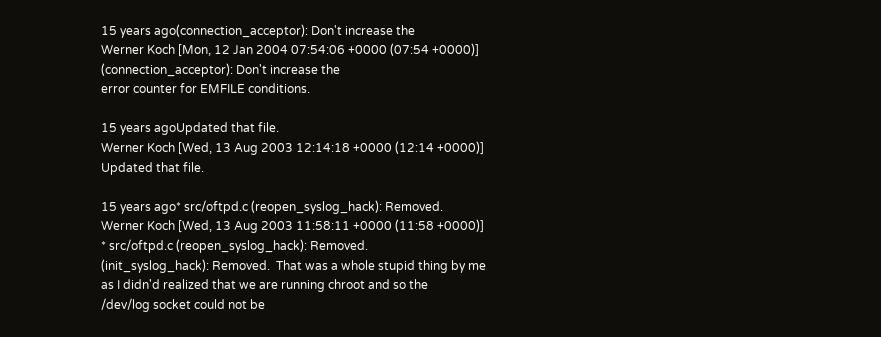15 years ago(connection_acceptor): Don't increase the
Werner Koch [Mon, 12 Jan 2004 07:54:06 +0000 (07:54 +0000)]
(connection_acceptor): Don't increase the
error counter for EMFILE conditions.

15 years agoUpdated that file.
Werner Koch [Wed, 13 Aug 2003 12:14:18 +0000 (12:14 +0000)]
Updated that file.

15 years ago* src/oftpd.c (reopen_syslog_hack): Removed.
Werner Koch [Wed, 13 Aug 2003 11:58:11 +0000 (11:58 +0000)]
* src/oftpd.c (reopen_syslog_hack): Removed.
(init_syslog_hack): Removed.  That was a whole stupid thing by me
as I didn'd realized that we are running chroot and so the
/dev/log socket could not be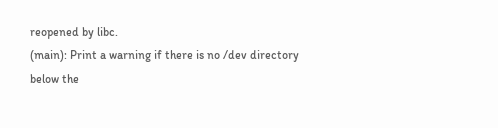reopened by libc.
(main): Print a warning if there is no /dev directory below the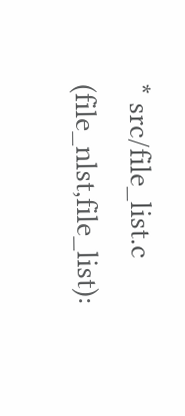* src/file_list.c (file_nlst,file_list):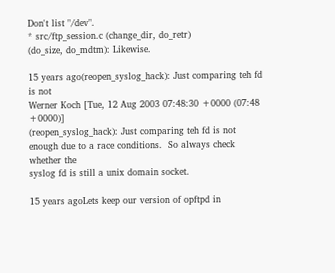Don't list "/dev".
* src/ftp_session.c (change_dir, do_retr)
(do_size, do_mdtm): Likewise.

15 years ago(reopen_syslog_hack): Just comparing teh fd is not
Werner Koch [Tue, 12 Aug 2003 07:48:30 +0000 (07:48 +0000)]
(reopen_syslog_hack): Just comparing teh fd is not
enough due to a race conditions.  So always check whether the
syslog fd is still a unix domain socket.

15 years agoLets keep our version of opftpd in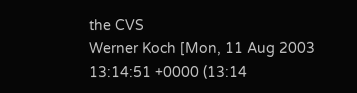the CVS
Werner Koch [Mon, 11 Aug 2003 13:14:51 +0000 (13:14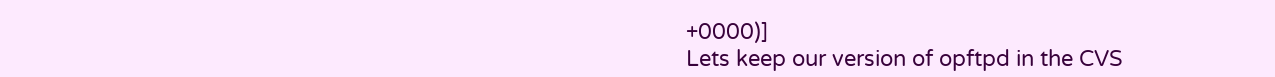+0000)]
Lets keep our version of opftpd in the CVS